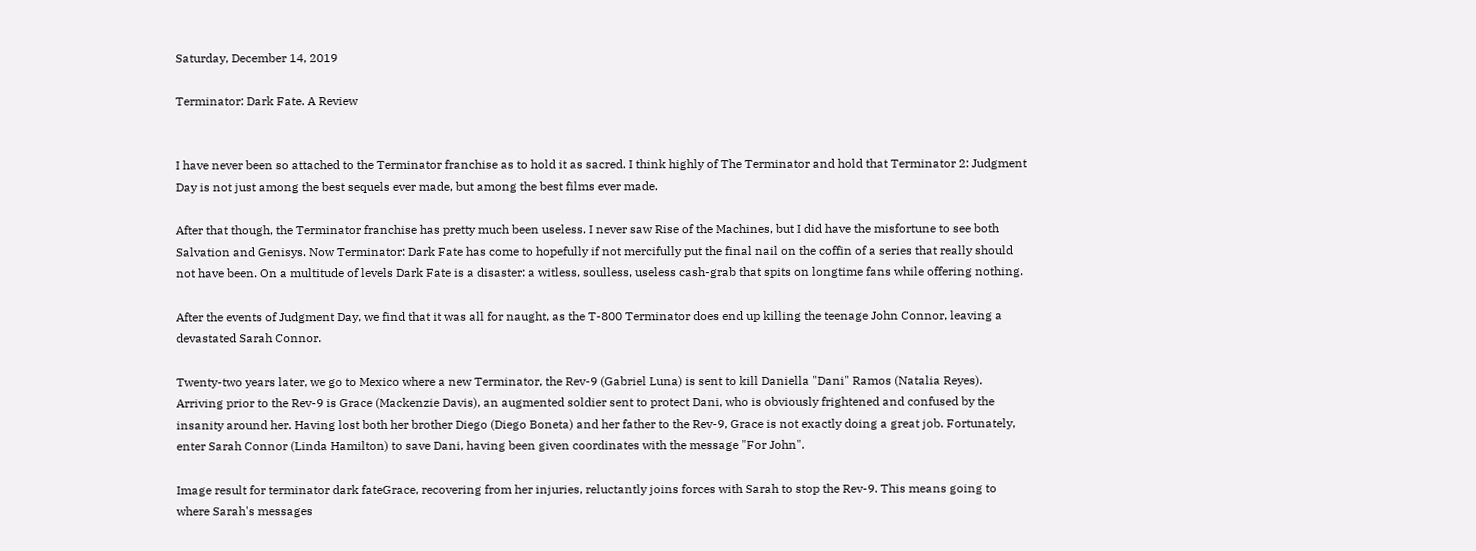Saturday, December 14, 2019

Terminator: Dark Fate. A Review


I have never been so attached to the Terminator franchise as to hold it as sacred. I think highly of The Terminator and hold that Terminator 2: Judgment Day is not just among the best sequels ever made, but among the best films ever made.

After that though, the Terminator franchise has pretty much been useless. I never saw Rise of the Machines, but I did have the misfortune to see both Salvation and Genisys. Now Terminator: Dark Fate has come to hopefully if not mercifully put the final nail on the coffin of a series that really should not have been. On a multitude of levels Dark Fate is a disaster: a witless, soulless, useless cash-grab that spits on longtime fans while offering nothing.

After the events of Judgment Day, we find that it was all for naught, as the T-800 Terminator does end up killing the teenage John Connor, leaving a devastated Sarah Connor.

Twenty-two years later, we go to Mexico where a new Terminator, the Rev-9 (Gabriel Luna) is sent to kill Daniella "Dani" Ramos (Natalia Reyes). Arriving prior to the Rev-9 is Grace (Mackenzie Davis), an augmented soldier sent to protect Dani, who is obviously frightened and confused by the insanity around her. Having lost both her brother Diego (Diego Boneta) and her father to the Rev-9, Grace is not exactly doing a great job. Fortunately, enter Sarah Connor (Linda Hamilton) to save Dani, having been given coordinates with the message "For John".

Image result for terminator dark fateGrace, recovering from her injuries, reluctantly joins forces with Sarah to stop the Rev-9. This means going to where Sarah's messages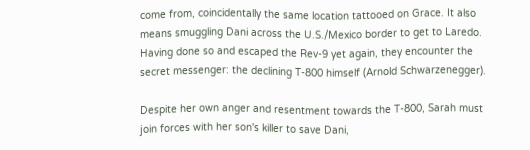come from, coincidentally the same location tattooed on Grace. It also means smuggling Dani across the U.S./Mexico border to get to Laredo. Having done so and escaped the Rev-9 yet again, they encounter the secret messenger: the declining T-800 himself (Arnold Schwarzenegger).

Despite her own anger and resentment towards the T-800, Sarah must join forces with her son's killer to save Dani,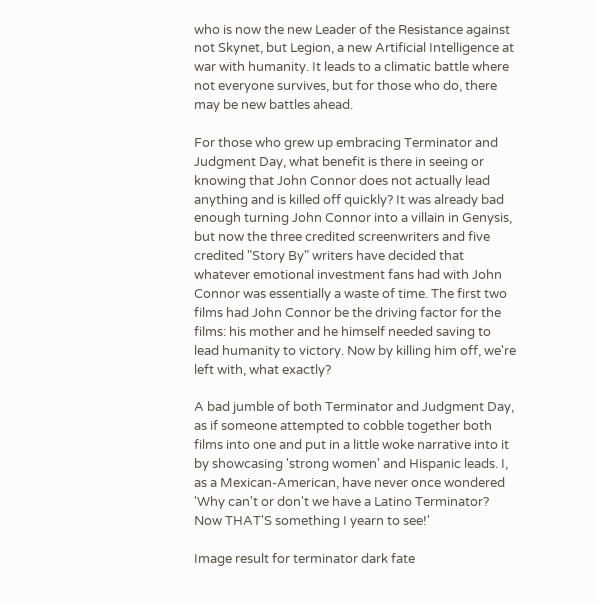who is now the new Leader of the Resistance against not Skynet, but Legion, a new Artificial Intelligence at war with humanity. It leads to a climatic battle where not everyone survives, but for those who do, there may be new battles ahead.

For those who grew up embracing Terminator and Judgment Day, what benefit is there in seeing or knowing that John Connor does not actually lead anything and is killed off quickly? It was already bad enough turning John Connor into a villain in Genysis, but now the three credited screenwriters and five credited "Story By" writers have decided that whatever emotional investment fans had with John Connor was essentially a waste of time. The first two films had John Connor be the driving factor for the films: his mother and he himself needed saving to lead humanity to victory. Now by killing him off, we're left with, what exactly?

A bad jumble of both Terminator and Judgment Day, as if someone attempted to cobble together both films into one and put in a little woke narrative into it by showcasing 'strong women' and Hispanic leads. I, as a Mexican-American, have never once wondered 'Why can't or don't we have a Latino Terminator? Now THAT'S something I yearn to see!'

Image result for terminator dark fate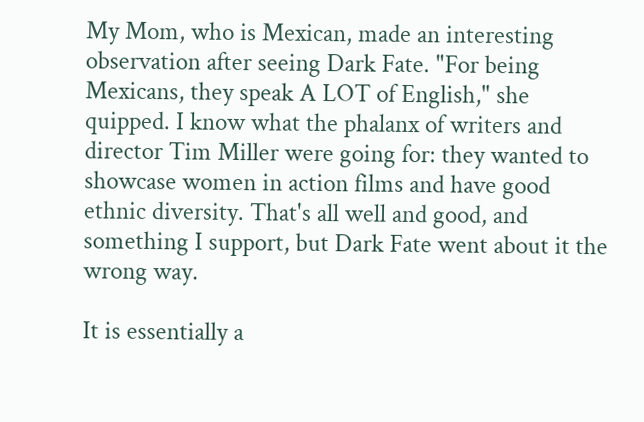My Mom, who is Mexican, made an interesting observation after seeing Dark Fate. "For being Mexicans, they speak A LOT of English," she quipped. I know what the phalanx of writers and director Tim Miller were going for: they wanted to showcase women in action films and have good ethnic diversity. That's all well and good, and something I support, but Dark Fate went about it the wrong way.

It is essentially a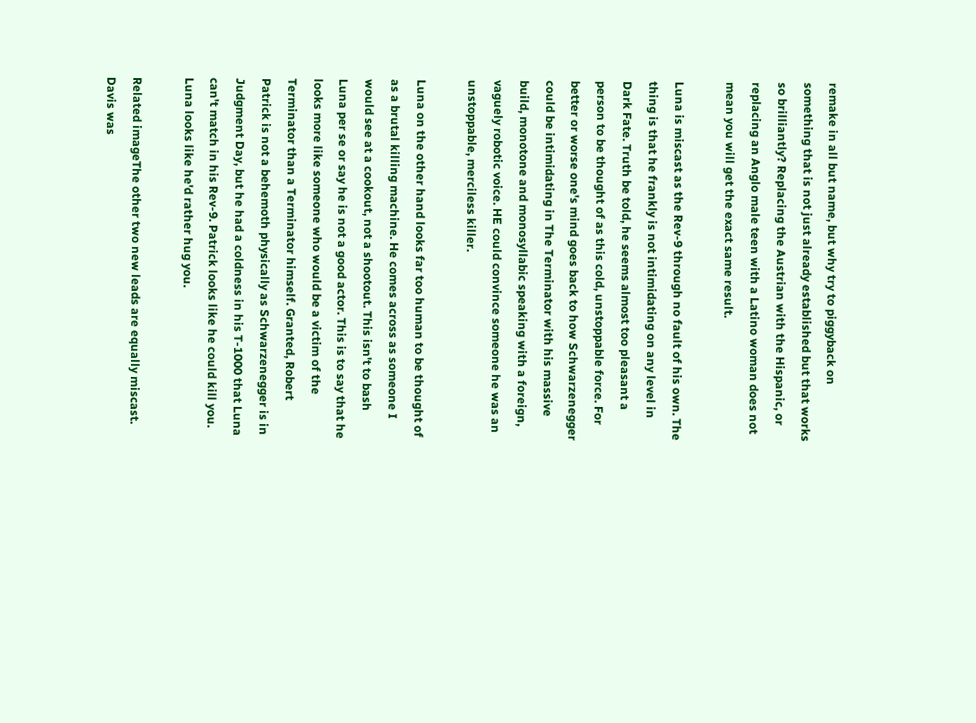remake in all but name, but why try to piggyback on something that is not just already established but that works so brilliantly? Replacing the Austrian with the Hispanic, or replacing an Anglo male teen with a Latino woman does not mean you will get the exact same result.

Luna is miscast as the Rev-9 through no fault of his own. The thing is that he frankly is not intimidating on any level in Dark Fate. Truth be told, he seems almost too pleasant a person to be thought of as this cold, unstoppable force. For better or worse one's mind goes back to how Schwarzenegger could be intimidating in The Terminator with his massive build, monotone and monosyllabic speaking with a foreign, vaguely robotic voice. HE could convince someone he was an unstoppable, merciless killer.

Luna on the other hand looks far too human to be thought of as a brutal killing machine. He comes across as someone I would see at a cookout, not a shootout. This isn't to bash Luna per se or say he is not a good actor. This is to say that he looks more like someone who would be a victim of the Terminator than a Terminator himself. Granted, Robert Patrick is not a behemoth physically as Schwarzenegger is in Judgment Day, but he had a coldness in his T-1000 that Luna can't match in his Rev-9. Patrick looks like he could kill you. Luna looks like he'd rather hug you.

Related imageThe other two new leads are equally miscast. Davis was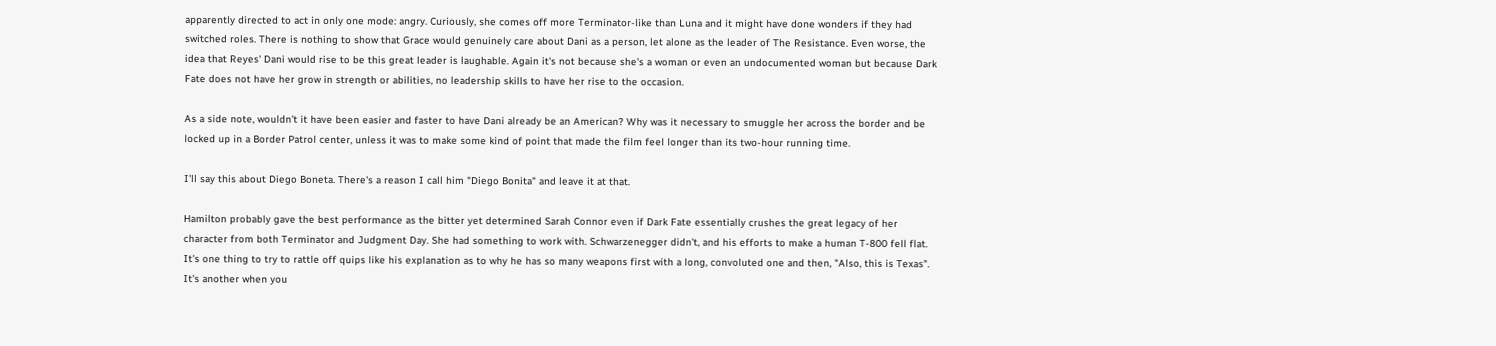apparently directed to act in only one mode: angry. Curiously, she comes off more Terminator-like than Luna and it might have done wonders if they had switched roles. There is nothing to show that Grace would genuinely care about Dani as a person, let alone as the leader of The Resistance. Even worse, the idea that Reyes' Dani would rise to be this great leader is laughable. Again it's not because she's a woman or even an undocumented woman but because Dark Fate does not have her grow in strength or abilities, no leadership skills to have her rise to the occasion.

As a side note, wouldn't it have been easier and faster to have Dani already be an American? Why was it necessary to smuggle her across the border and be locked up in a Border Patrol center, unless it was to make some kind of point that made the film feel longer than its two-hour running time.

I'll say this about Diego Boneta. There's a reason I call him "Diego Bonita" and leave it at that.

Hamilton probably gave the best performance as the bitter yet determined Sarah Connor even if Dark Fate essentially crushes the great legacy of her character from both Terminator and Judgment Day. She had something to work with. Schwarzenegger didn't, and his efforts to make a human T-800 fell flat. It's one thing to try to rattle off quips like his explanation as to why he has so many weapons first with a long, convoluted one and then, "Also, this is Texas". It's another when you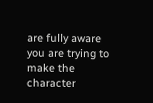are fully aware you are trying to make the character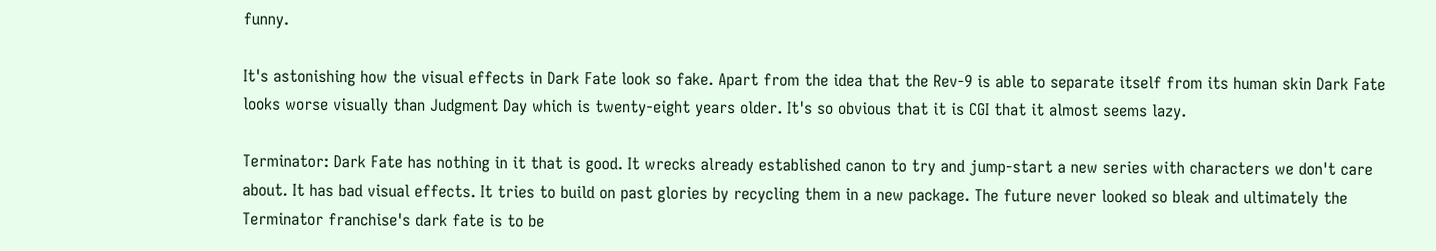funny.

It's astonishing how the visual effects in Dark Fate look so fake. Apart from the idea that the Rev-9 is able to separate itself from its human skin Dark Fate looks worse visually than Judgment Day which is twenty-eight years older. It's so obvious that it is CGI that it almost seems lazy.

Terminator: Dark Fate has nothing in it that is good. It wrecks already established canon to try and jump-start a new series with characters we don't care about. It has bad visual effects. It tries to build on past glories by recycling them in a new package. The future never looked so bleak and ultimately the Terminator franchise's dark fate is to be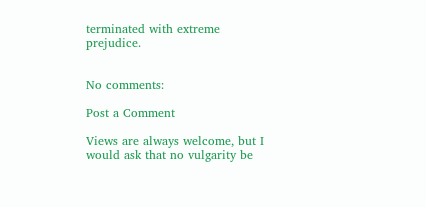terminated with extreme prejudice.


No comments:

Post a Comment

Views are always welcome, but I would ask that no vulgarity be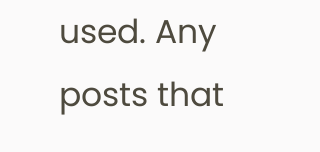used. Any posts that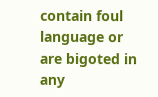contain foul language or are bigoted in any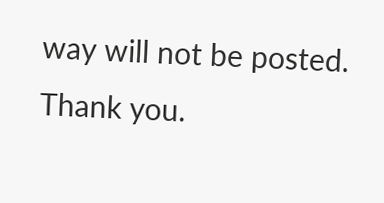way will not be posted.
Thank you.